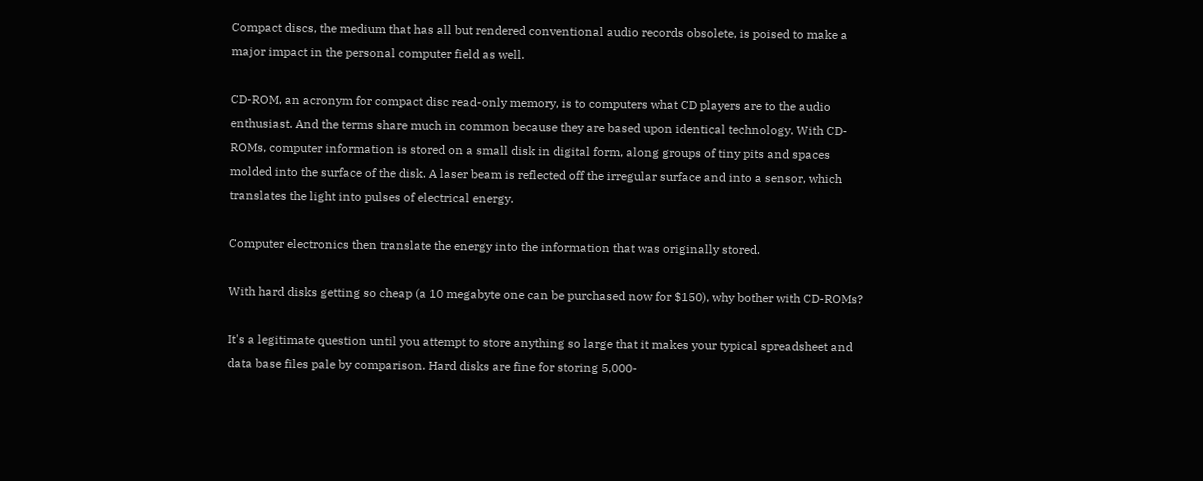Compact discs, the medium that has all but rendered conventional audio records obsolete, is poised to make a major impact in the personal computer field as well.

CD-ROM, an acronym for compact disc read-only memory, is to computers what CD players are to the audio enthusiast. And the terms share much in common because they are based upon identical technology. With CD-ROMs, computer information is stored on a small disk in digital form, along groups of tiny pits and spaces molded into the surface of the disk. A laser beam is reflected off the irregular surface and into a sensor, which translates the light into pulses of electrical energy.

Computer electronics then translate the energy into the information that was originally stored.

With hard disks getting so cheap (a 10 megabyte one can be purchased now for $150), why bother with CD-ROMs?

It's a legitimate question until you attempt to store anything so large that it makes your typical spreadsheet and data base files pale by comparison. Hard disks are fine for storing 5,000-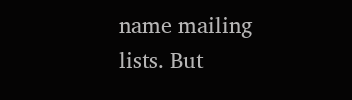name mailing lists. But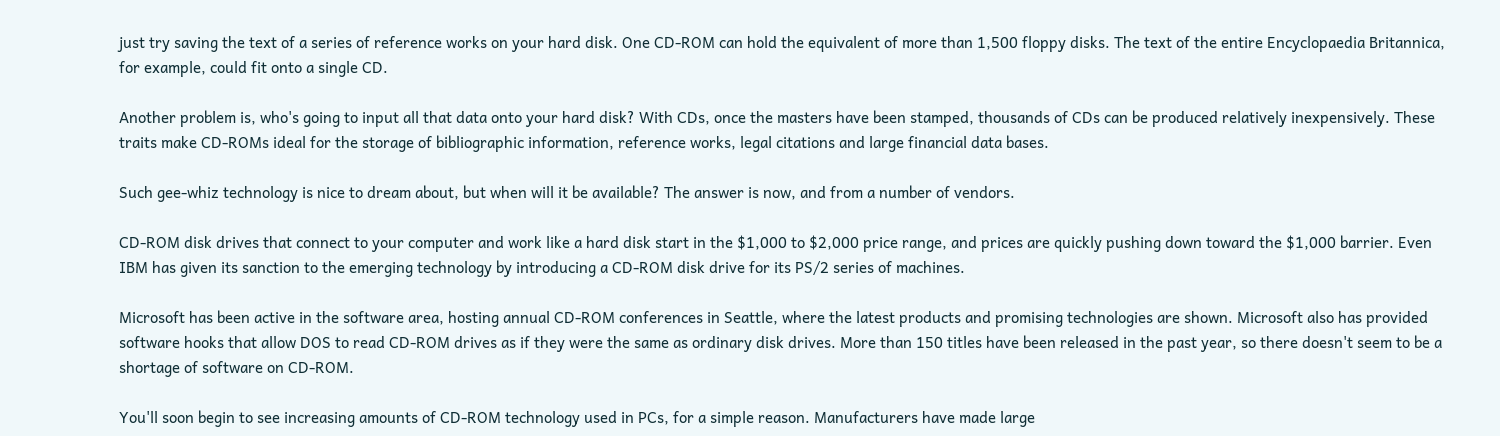just try saving the text of a series of reference works on your hard disk. One CD-ROM can hold the equivalent of more than 1,500 floppy disks. The text of the entire Encyclopaedia Britannica, for example, could fit onto a single CD.

Another problem is, who's going to input all that data onto your hard disk? With CDs, once the masters have been stamped, thousands of CDs can be produced relatively inexpensively. These traits make CD-ROMs ideal for the storage of bibliographic information, reference works, legal citations and large financial data bases.

Such gee-whiz technology is nice to dream about, but when will it be available? The answer is now, and from a number of vendors.

CD-ROM disk drives that connect to your computer and work like a hard disk start in the $1,000 to $2,000 price range, and prices are quickly pushing down toward the $1,000 barrier. Even IBM has given its sanction to the emerging technology by introducing a CD-ROM disk drive for its PS/2 series of machines.

Microsoft has been active in the software area, hosting annual CD-ROM conferences in Seattle, where the latest products and promising technologies are shown. Microsoft also has provided software hooks that allow DOS to read CD-ROM drives as if they were the same as ordinary disk drives. More than 150 titles have been released in the past year, so there doesn't seem to be a shortage of software on CD-ROM.

You'll soon begin to see increasing amounts of CD-ROM technology used in PCs, for a simple reason. Manufacturers have made large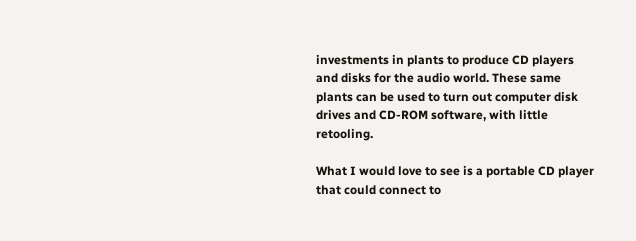investments in plants to produce CD players and disks for the audio world. These same plants can be used to turn out computer disk drives and CD-ROM software, with little retooling.

What I would love to see is a portable CD player that could connect to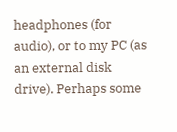headphones (for audio), or to my PC (as an external disk drive). Perhaps some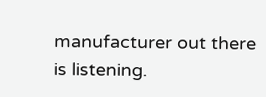manufacturer out there is listening.